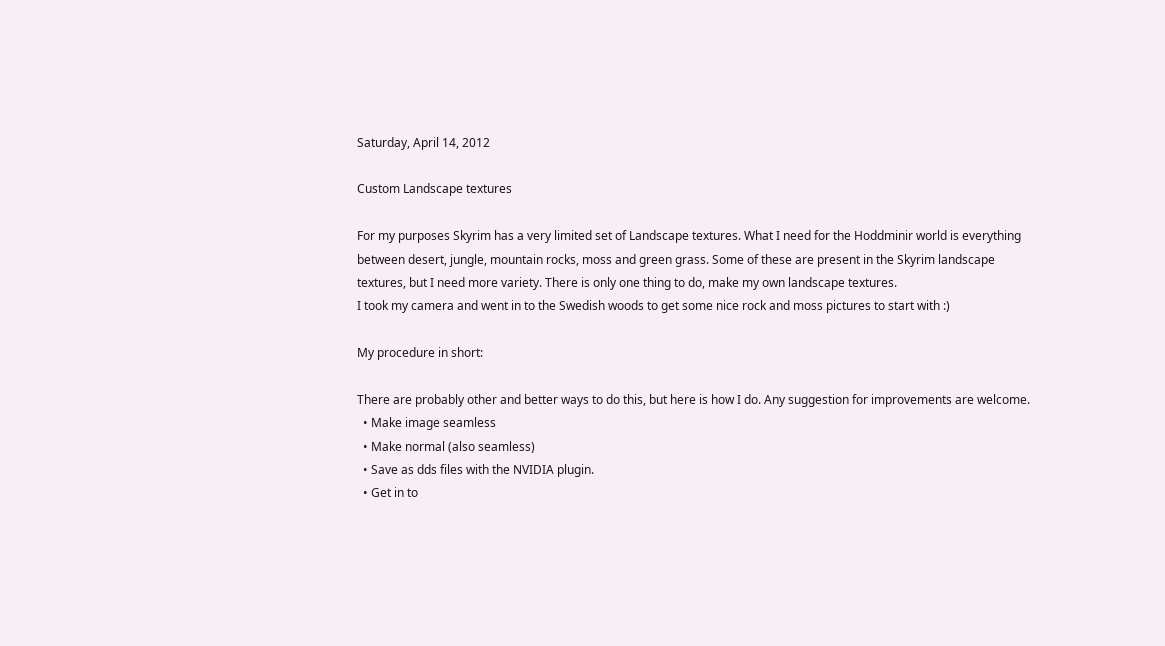Saturday, April 14, 2012

Custom Landscape textures

For my purposes Skyrim has a very limited set of Landscape textures. What I need for the Hoddminir world is everything between desert, jungle, mountain rocks, moss and green grass. Some of these are present in the Skyrim landscape textures, but I need more variety. There is only one thing to do, make my own landscape textures.
I took my camera and went in to the Swedish woods to get some nice rock and moss pictures to start with :)

My procedure in short:

There are probably other and better ways to do this, but here is how I do. Any suggestion for improvements are welcome.
  • Make image seamless
  • Make normal (also seamless)
  • Save as dds files with the NVIDIA plugin.
  • Get in to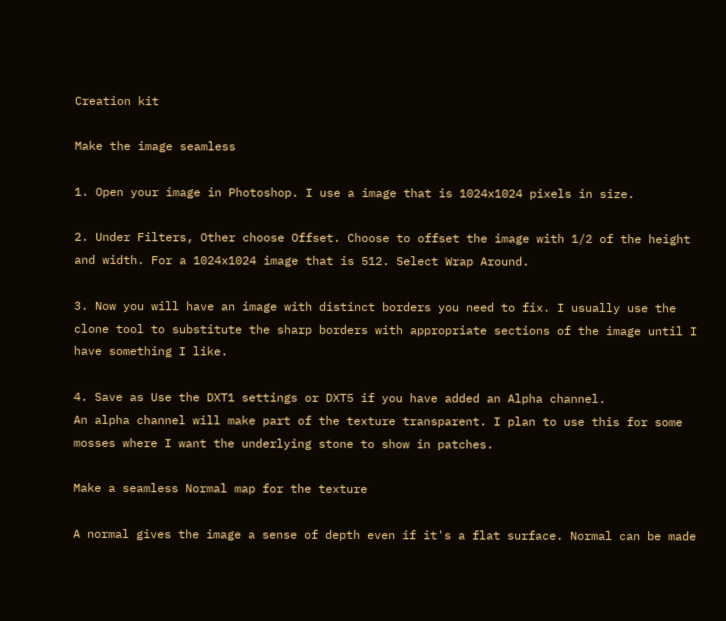Creation kit

Make the image seamless

1. Open your image in Photoshop. I use a image that is 1024x1024 pixels in size.

2. Under Filters, Other choose Offset. Choose to offset the image with 1/2 of the height and width. For a 1024x1024 image that is 512. Select Wrap Around.

3. Now you will have an image with distinct borders you need to fix. I usually use the clone tool to substitute the sharp borders with appropriate sections of the image until I have something I like.

4. Save as Use the DXT1 settings or DXT5 if you have added an Alpha channel.
An alpha channel will make part of the texture transparent. I plan to use this for some mosses where I want the underlying stone to show in patches.

Make a seamless Normal map for the texture

A normal gives the image a sense of depth even if it's a flat surface. Normal can be made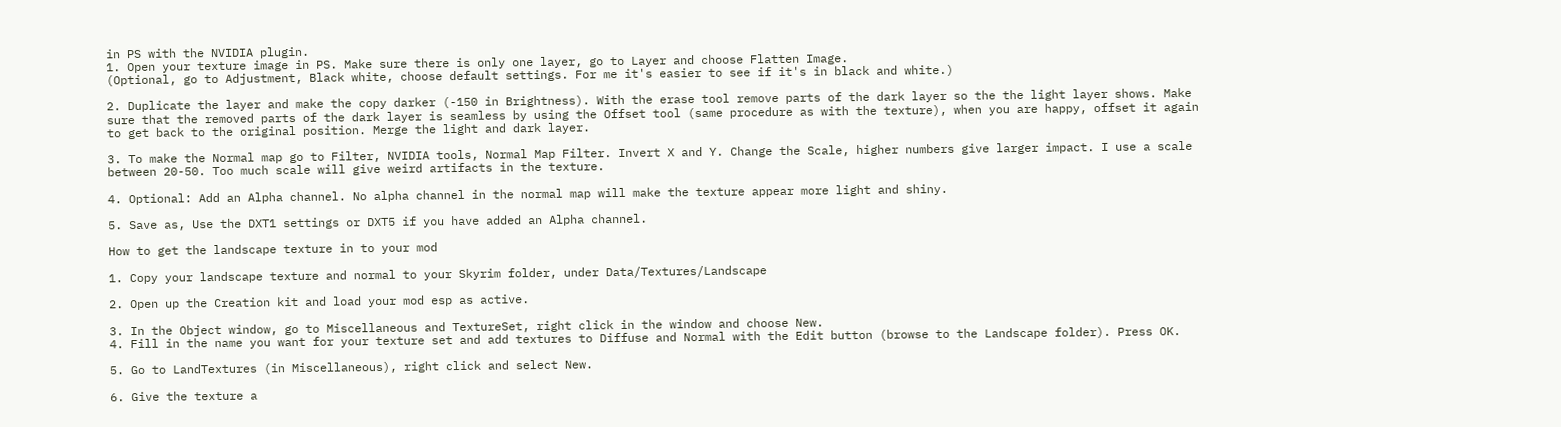in PS with the NVIDIA plugin.
1. Open your texture image in PS. Make sure there is only one layer, go to Layer and choose Flatten Image.
(Optional, go to Adjustment, Black white, choose default settings. For me it's easier to see if it's in black and white.)

2. Duplicate the layer and make the copy darker (-150 in Brightness). With the erase tool remove parts of the dark layer so the the light layer shows. Make sure that the removed parts of the dark layer is seamless by using the Offset tool (same procedure as with the texture), when you are happy, offset it again to get back to the original position. Merge the light and dark layer.

3. To make the Normal map go to Filter, NVIDIA tools, Normal Map Filter. Invert X and Y. Change the Scale, higher numbers give larger impact. I use a scale between 20-50. Too much scale will give weird artifacts in the texture.

4. Optional: Add an Alpha channel. No alpha channel in the normal map will make the texture appear more light and shiny.

5. Save as, Use the DXT1 settings or DXT5 if you have added an Alpha channel.

How to get the landscape texture in to your mod

1. Copy your landscape texture and normal to your Skyrim folder, under Data/Textures/Landscape

2. Open up the Creation kit and load your mod esp as active.

3. In the Object window, go to Miscellaneous and TextureSet, right click in the window and choose New.
4. Fill in the name you want for your texture set and add textures to Diffuse and Normal with the Edit button (browse to the Landscape folder). Press OK.

5. Go to LandTextures (in Miscellaneous), right click and select New.

6. Give the texture a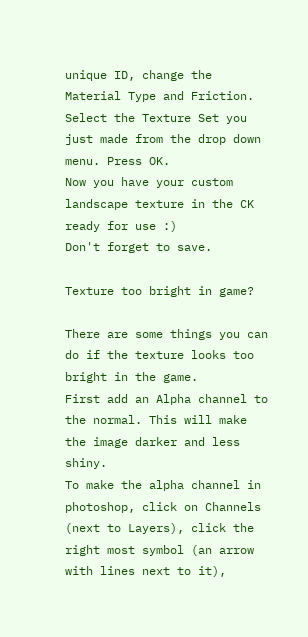unique ID, change the Material Type and Friction. Select the Texture Set you just made from the drop down menu. Press OK.
Now you have your custom landscape texture in the CK ready for use :)
Don't forget to save.

Texture too bright in game?

There are some things you can do if the texture looks too bright in the game.
First add an Alpha channel to the normal. This will make the image darker and less shiny.
To make the alpha channel in photoshop, click on Channels (next to Layers), click the right most symbol (an arrow with lines next to it),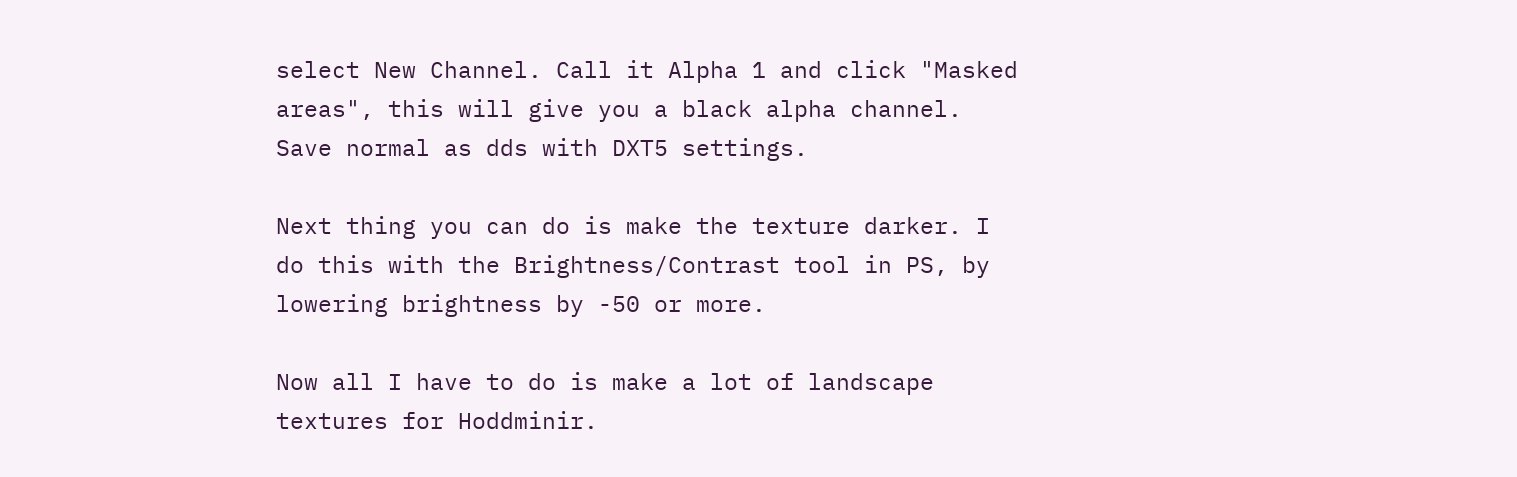select New Channel. Call it Alpha 1 and click "Masked areas", this will give you a black alpha channel. Save normal as dds with DXT5 settings.

Next thing you can do is make the texture darker. I do this with the Brightness/Contrast tool in PS, by lowering brightness by -50 or more.

Now all I have to do is make a lot of landscape textures for Hoddminir.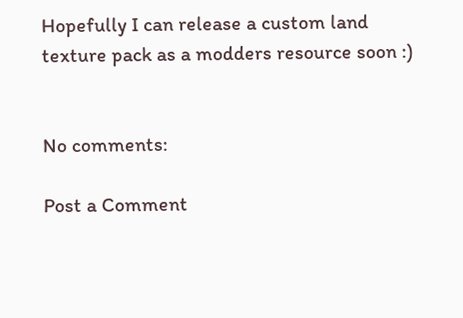Hopefully I can release a custom land texture pack as a modders resource soon :)


No comments:

Post a Comment